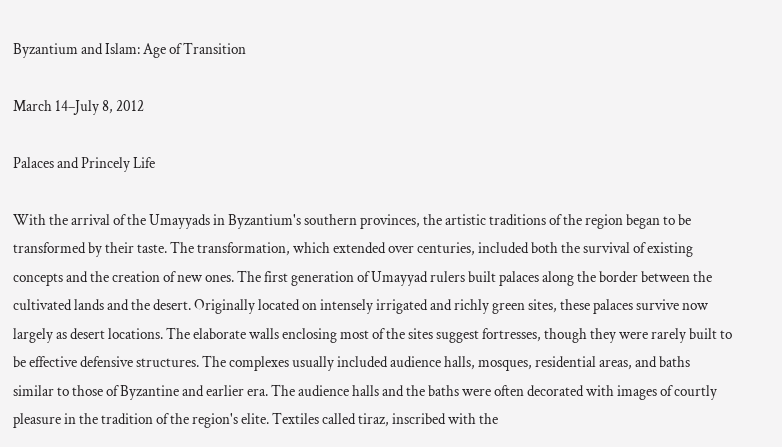Byzantium and Islam: Age of Transition

March 14–July 8, 2012

Palaces and Princely Life

With the arrival of the Umayyads in Byzantium's southern provinces, the artistic traditions of the region began to be transformed by their taste. The transformation, which extended over centuries, included both the survival of existing concepts and the creation of new ones. The first generation of Umayyad rulers built palaces along the border between the cultivated lands and the desert. Originally located on intensely irrigated and richly green sites, these palaces survive now largely as desert locations. The elaborate walls enclosing most of the sites suggest fortresses, though they were rarely built to be effective defensive structures. The complexes usually included audience halls, mosques, residential areas, and baths similar to those of Byzantine and earlier era. The audience halls and the baths were often decorated with images of courtly pleasure in the tradition of the region's elite. Textiles called tiraz, inscribed with the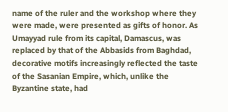name of the ruler and the workshop where they were made, were presented as gifts of honor. As Umayyad rule from its capital, Damascus, was replaced by that of the Abbasids from Baghdad, decorative motifs increasingly reflected the taste of the Sasanian Empire, which, unlike the Byzantine state, had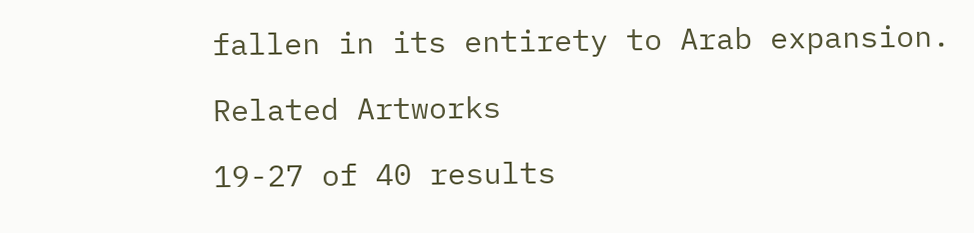fallen in its entirety to Arab expansion.

Related Artworks

19-27 of 40 results